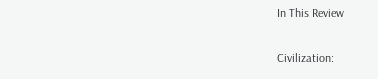In This Review

Civilization: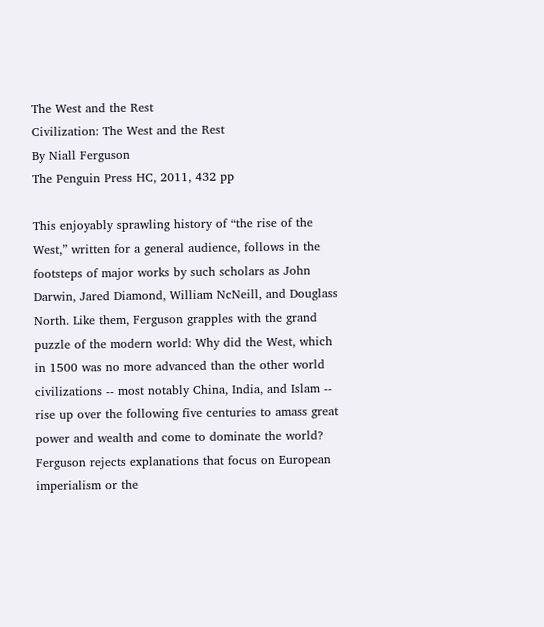The West and the Rest
Civilization: The West and the Rest
By Niall Ferguson
The Penguin Press HC, 2011, 432 pp

This enjoyably sprawling history of “the rise of the West,” written for a general audience, follows in the footsteps of major works by such scholars as John Darwin, Jared Diamond, William NcNeill, and Douglass North. Like them, Ferguson grapples with the grand puzzle of the modern world: Why did the West, which in 1500 was no more advanced than the other world civilizations -- most notably China, India, and Islam -- rise up over the following five centuries to amass great power and wealth and come to dominate the world? Ferguson rejects explanations that focus on European imperialism or the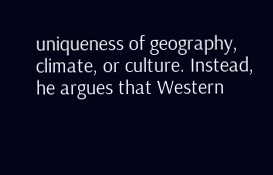uniqueness of geography, climate, or culture. Instead, he argues that Western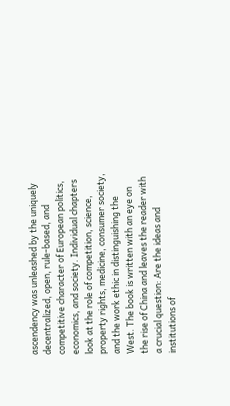ascendency was unleashed by the uniquely decentralized, open, rule-based, and competitive character of European politics, economics, and society. Individual chapters look at the role of competition, science, property rights, medicine, consumer society, and the work ethic in distinguishing the West. The book is written with an eye on the rise of China and leaves the reader with a crucial question: Are the ideas and institutions of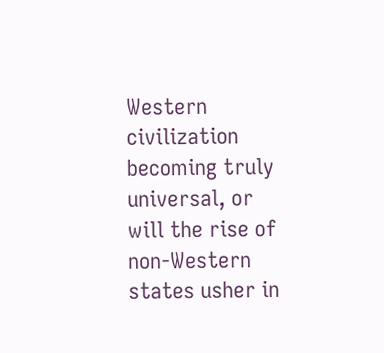Western civilization becoming truly universal, or will the rise of non-Western states usher in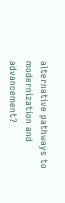alternative pathways to modernization and advancement?